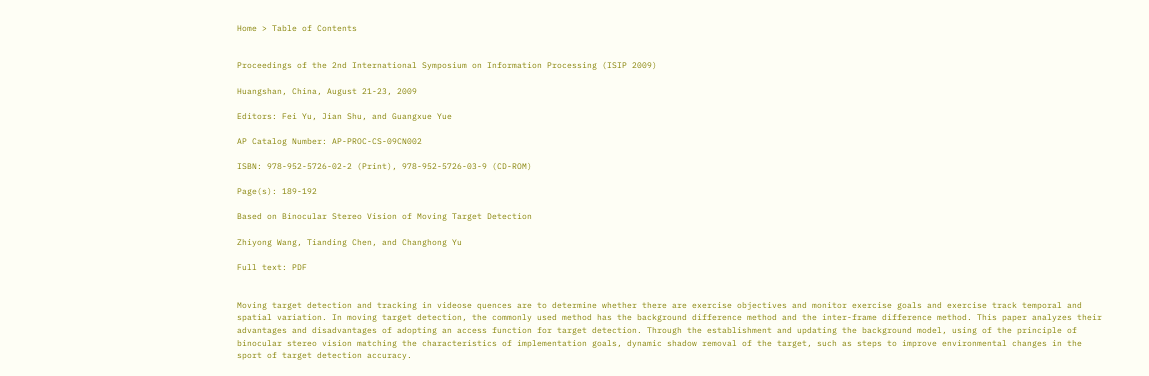Home > Table of Contents


Proceedings of the 2nd International Symposium on Information Processing (ISIP 2009)

Huangshan, China, August 21-23, 2009

Editors: Fei Yu, Jian Shu, and Guangxue Yue

AP Catalog Number: AP-PROC-CS-09CN002

ISBN: 978-952-5726-02-2 (Print), 978-952-5726-03-9 (CD-ROM)

Page(s): 189-192

Based on Binocular Stereo Vision of Moving Target Detection

Zhiyong Wang, Tianding Chen, and Changhong Yu

Full text: PDF


Moving target detection and tracking in videose quences are to determine whether there are exercise objectives and monitor exercise goals and exercise track temporal and spatial variation. In moving target detection, the commonly used method has the background difference method and the inter-frame difference method. This paper analyzes their advantages and disadvantages of adopting an access function for target detection. Through the establishment and updating the background model, using of the principle of binocular stereo vision matching the characteristics of implementation goals, dynamic shadow removal of the target, such as steps to improve environmental changes in the sport of target detection accuracy.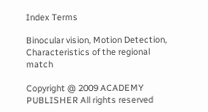Index Terms

Binocular vision, Motion Detection, Characteristics of the regional match

Copyright @ 2009 ACADEMY PUBLISHER All rights reserved